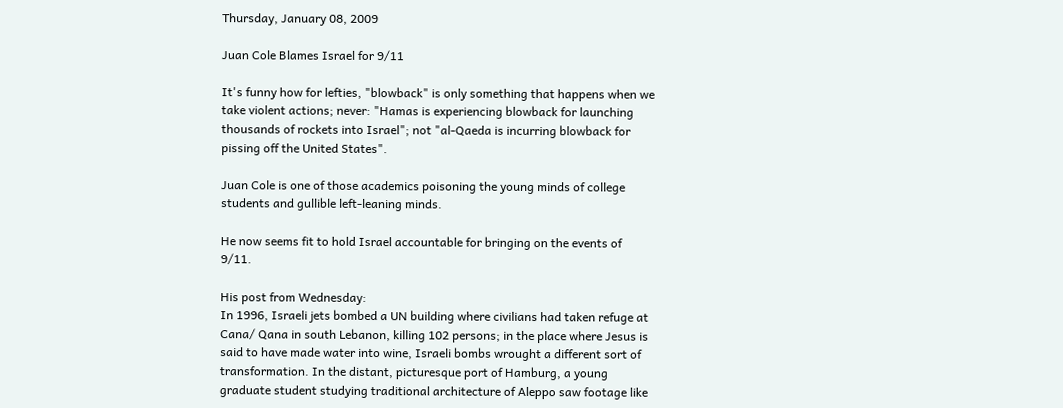Thursday, January 08, 2009

Juan Cole Blames Israel for 9/11

It's funny how for lefties, "blowback" is only something that happens when we take violent actions; never: "Hamas is experiencing blowback for launching thousands of rockets into Israel"; not "al-Qaeda is incurring blowback for pissing off the United States".

Juan Cole is one of those academics poisoning the young minds of college students and gullible left-leaning minds.

He now seems fit to hold Israel accountable for bringing on the events of 9/11.

His post from Wednesday:
In 1996, Israeli jets bombed a UN building where civilians had taken refuge at Cana/ Qana in south Lebanon, killing 102 persons; in the place where Jesus is said to have made water into wine, Israeli bombs wrought a different sort of transformation. In the distant, picturesque port of Hamburg, a young graduate student studying traditional architecture of Aleppo saw footage like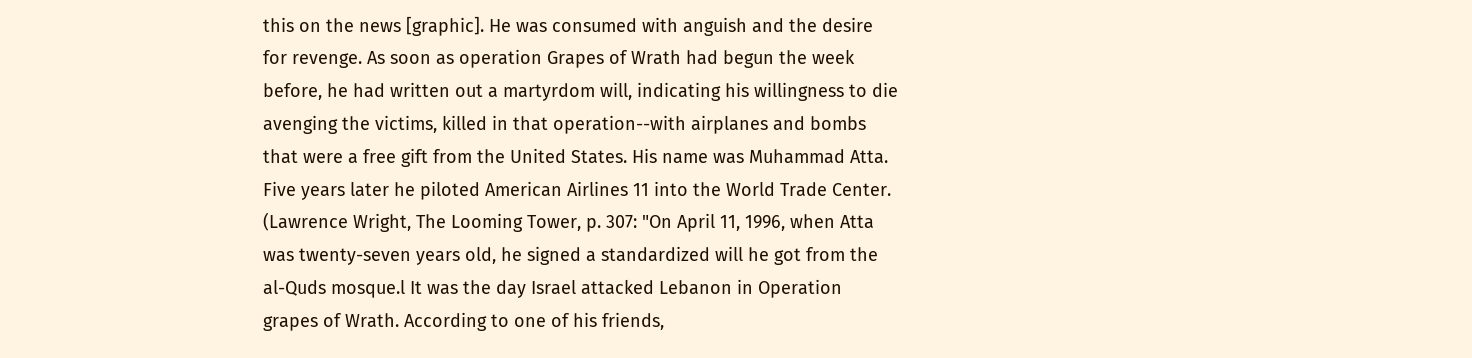this on the news [graphic]. He was consumed with anguish and the desire for revenge. As soon as operation Grapes of Wrath had begun the week before, he had written out a martyrdom will, indicating his willingness to die avenging the victims, killed in that operation--with airplanes and bombs that were a free gift from the United States. His name was Muhammad Atta. Five years later he piloted American Airlines 11 into the World Trade Center. (Lawrence Wright, The Looming Tower, p. 307: "On April 11, 1996, when Atta was twenty-seven years old, he signed a standardized will he got from the al-Quds mosque.l It was the day Israel attacked Lebanon in Operation grapes of Wrath. According to one of his friends,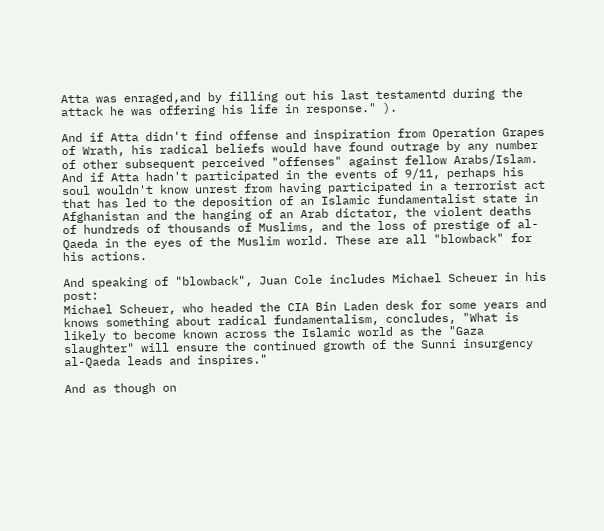Atta was enraged,and by filling out his last testamentd during the attack he was offering his life in response." ).

And if Atta didn't find offense and inspiration from Operation Grapes of Wrath, his radical beliefs would have found outrage by any number of other subsequent perceived "offenses" against fellow Arabs/Islam. And if Atta hadn't participated in the events of 9/11, perhaps his soul wouldn't know unrest from having participated in a terrorist act that has led to the deposition of an Islamic fundamentalist state in Afghanistan and the hanging of an Arab dictator, the violent deaths of hundreds of thousands of Muslims, and the loss of prestige of al-Qaeda in the eyes of the Muslim world. These are all "blowback" for his actions.

And speaking of "blowback", Juan Cole includes Michael Scheuer in his post:
Michael Scheuer, who headed the CIA Bin Laden desk for some years and knows something about radical fundamentalism, concludes, "What is likely to become known across the Islamic world as the "Gaza slaughter" will ensure the continued growth of the Sunni insurgency al-Qaeda leads and inspires."

And as though on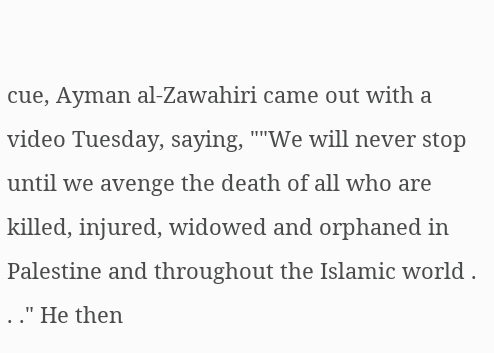cue, Ayman al-Zawahiri came out with a video Tuesday, saying, ""We will never stop until we avenge the death of all who are killed, injured, widowed and orphaned in Palestine and throughout the Islamic world . . ." He then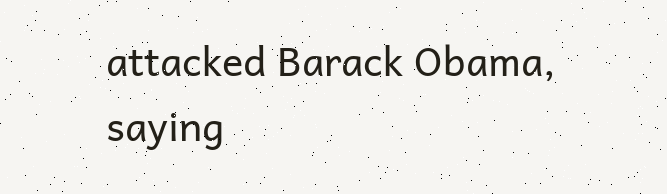attacked Barack Obama, saying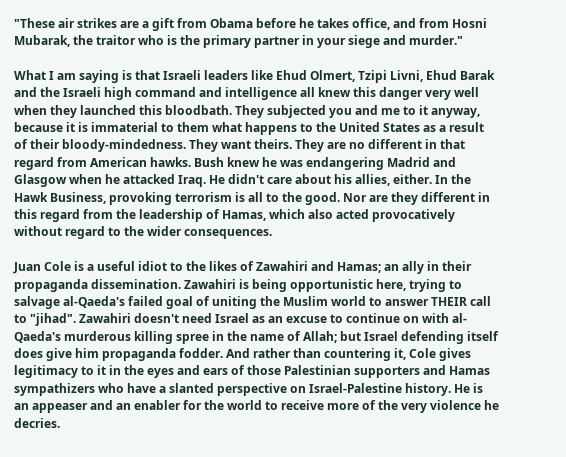"These air strikes are a gift from Obama before he takes office, and from Hosni Mubarak, the traitor who is the primary partner in your siege and murder."

What I am saying is that Israeli leaders like Ehud Olmert, Tzipi Livni, Ehud Barak and the Israeli high command and intelligence all knew this danger very well when they launched this bloodbath. They subjected you and me to it anyway, because it is immaterial to them what happens to the United States as a result of their bloody-mindedness. They want theirs. They are no different in that regard from American hawks. Bush knew he was endangering Madrid and Glasgow when he attacked Iraq. He didn't care about his allies, either. In the Hawk Business, provoking terrorism is all to the good. Nor are they different in this regard from the leadership of Hamas, which also acted provocatively without regard to the wider consequences.

Juan Cole is a useful idiot to the likes of Zawahiri and Hamas; an ally in their propaganda dissemination. Zawahiri is being opportunistic here, trying to salvage al-Qaeda's failed goal of uniting the Muslim world to answer THEIR call to "jihad". Zawahiri doesn't need Israel as an excuse to continue on with al-Qaeda's murderous killing spree in the name of Allah; but Israel defending itself does give him propaganda fodder. And rather than countering it, Cole gives legitimacy to it in the eyes and ears of those Palestinian supporters and Hamas sympathizers who have a slanted perspective on Israel-Palestine history. He is an appeaser and an enabler for the world to receive more of the very violence he decries.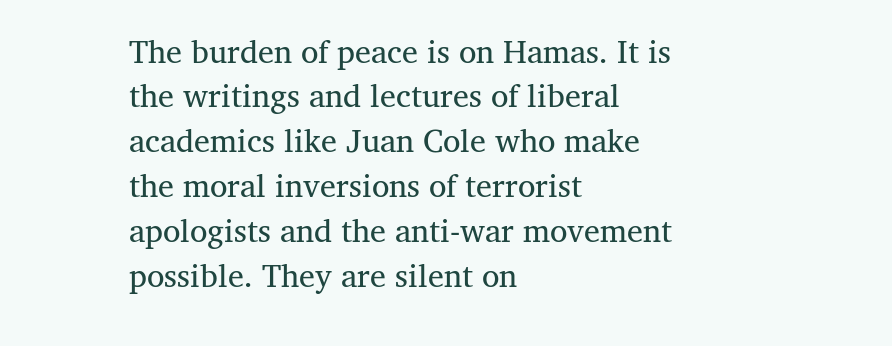The burden of peace is on Hamas. It is the writings and lectures of liberal academics like Juan Cole who make the moral inversions of terrorist apologists and the anti-war movement possible. They are silent on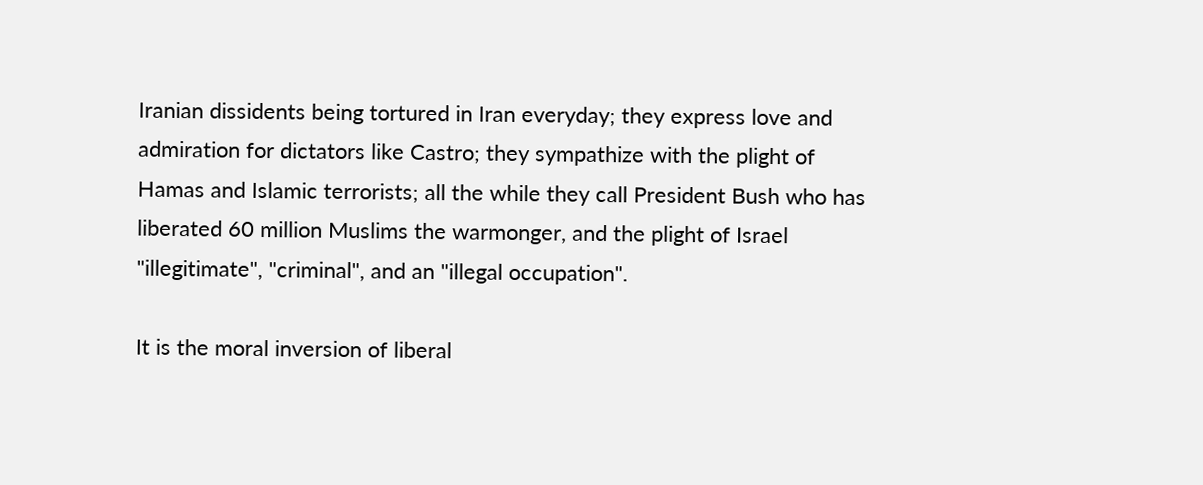Iranian dissidents being tortured in Iran everyday; they express love and admiration for dictators like Castro; they sympathize with the plight of Hamas and Islamic terrorists; all the while they call President Bush who has liberated 60 million Muslims the warmonger, and the plight of Israel "illegitimate", "criminal", and an "illegal occupation".

It is the moral inversion of liberal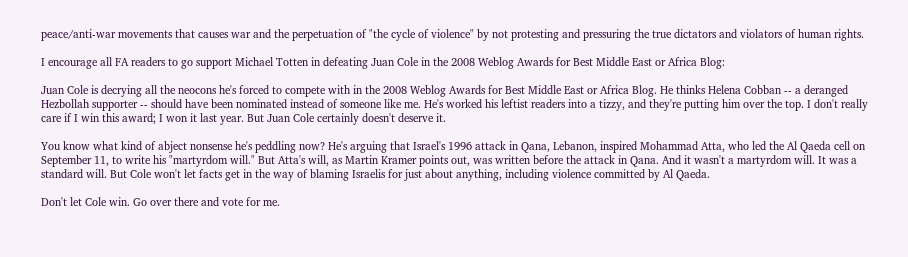peace/anti-war movements that causes war and the perpetuation of "the cycle of violence" by not protesting and pressuring the true dictators and violators of human rights.

I encourage all FA readers to go support Michael Totten in defeating Juan Cole in the 2008 Weblog Awards for Best Middle East or Africa Blog:

Juan Cole is decrying all the neocons he's forced to compete with in the 2008 Weblog Awards for Best Middle East or Africa Blog. He thinks Helena Cobban -- a deranged Hezbollah supporter -- should have been nominated instead of someone like me. He's worked his leftist readers into a tizzy, and they're putting him over the top. I don't really care if I win this award; I won it last year. But Juan Cole certainly doesn't deserve it.

You know what kind of abject nonsense he's peddling now? He's arguing that Israel's 1996 attack in Qana, Lebanon, inspired Mohammad Atta, who led the Al Qaeda cell on September 11, to write his "martyrdom will." But Atta's will, as Martin Kramer points out, was written before the attack in Qana. And it wasn't a martyrdom will. It was a standard will. But Cole won't let facts get in the way of blaming Israelis for just about anything, including violence committed by Al Qaeda.

Don't let Cole win. Go over there and vote for me.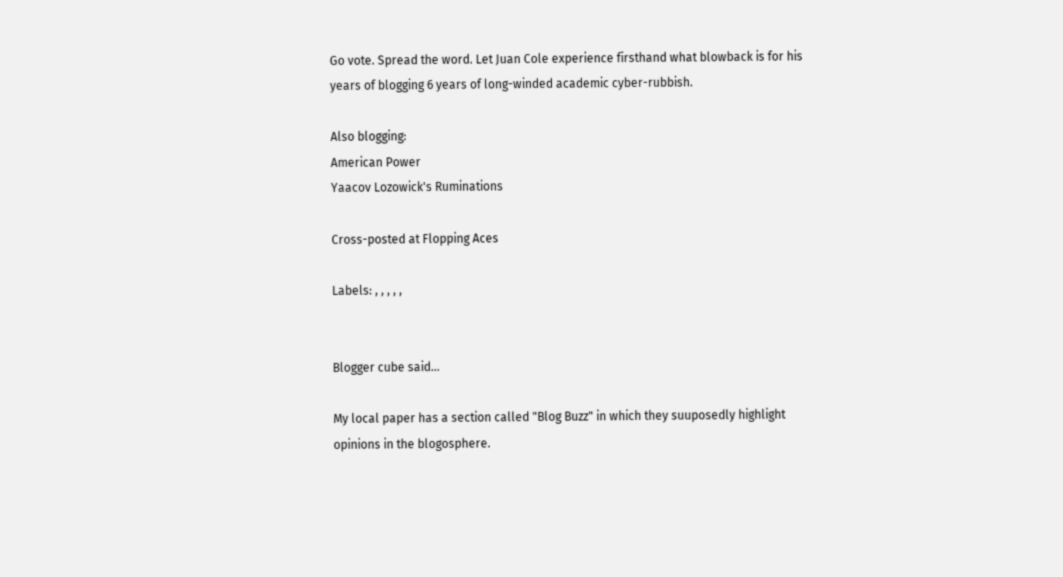Go vote. Spread the word. Let Juan Cole experience firsthand what blowback is for his years of blogging 6 years of long-winded academic cyber-rubbish.

Also blogging:
American Power
Yaacov Lozowick's Ruminations

Cross-posted at Flopping Aces

Labels: , , , , ,


Blogger cube said...

My local paper has a section called "Blog Buzz" in which they suuposedly highlight opinions in the blogosphere.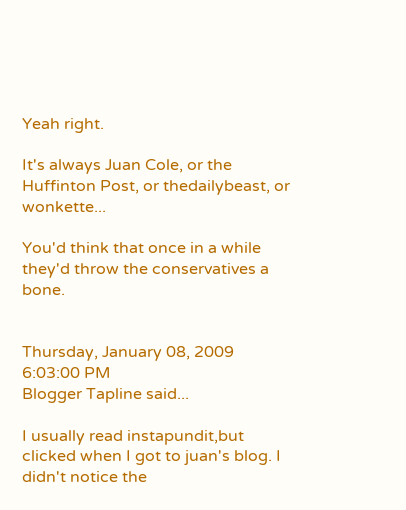Yeah right.

It's always Juan Cole, or the Huffinton Post, or thedailybeast, or wonkette...

You'd think that once in a while they'd throw the conservatives a bone.


Thursday, January 08, 2009 6:03:00 PM
Blogger Tapline said...

I usually read instapundit,but clicked when I got to juan's blog. I didn't notice the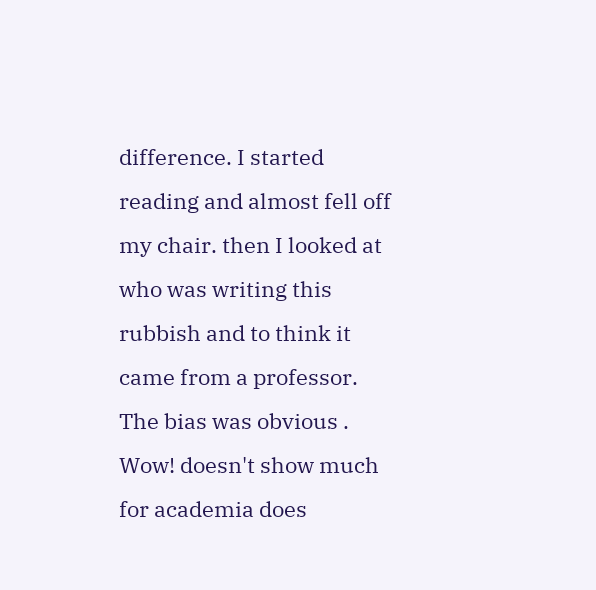difference. I started reading and almost fell off my chair. then I looked at who was writing this rubbish and to think it came from a professor. The bias was obvious . Wow! doesn't show much for academia does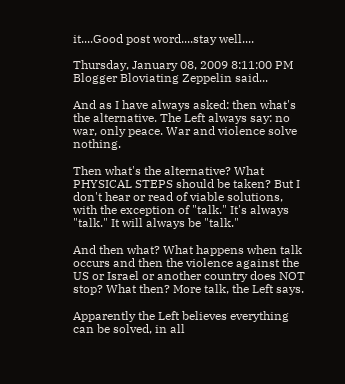it....Good post word....stay well....

Thursday, January 08, 2009 8:11:00 PM
Blogger Bloviating Zeppelin said...

And as I have always asked: then what's the alternative. The Left always say: no war, only peace. War and violence solve nothing.

Then what's the alternative? What PHYSICAL STEPS should be taken? But I don't hear or read of viable solutions, with the exception of "talk." It's always "talk." It will always be "talk."

And then what? What happens when talk occurs and then the violence against the US or Israel or another country does NOT stop? What then? More talk, the Left says.

Apparently the Left believes everything can be solved, in all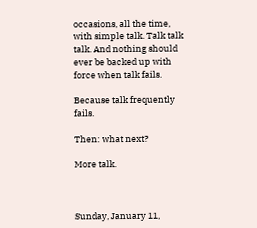occasions, all the time, with simple talk. Talk talk talk. And nothing should ever be backed up with force when talk fails.

Because talk frequently fails.

Then: what next?

More talk.



Sunday, January 11,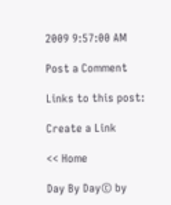2009 9:57:00 AM

Post a Comment

Links to this post:

Create a Link

<< Home

Day By Day© by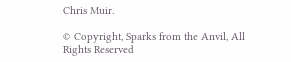Chris Muir.

© Copyright, Sparks from the Anvil, All Rights Reserved